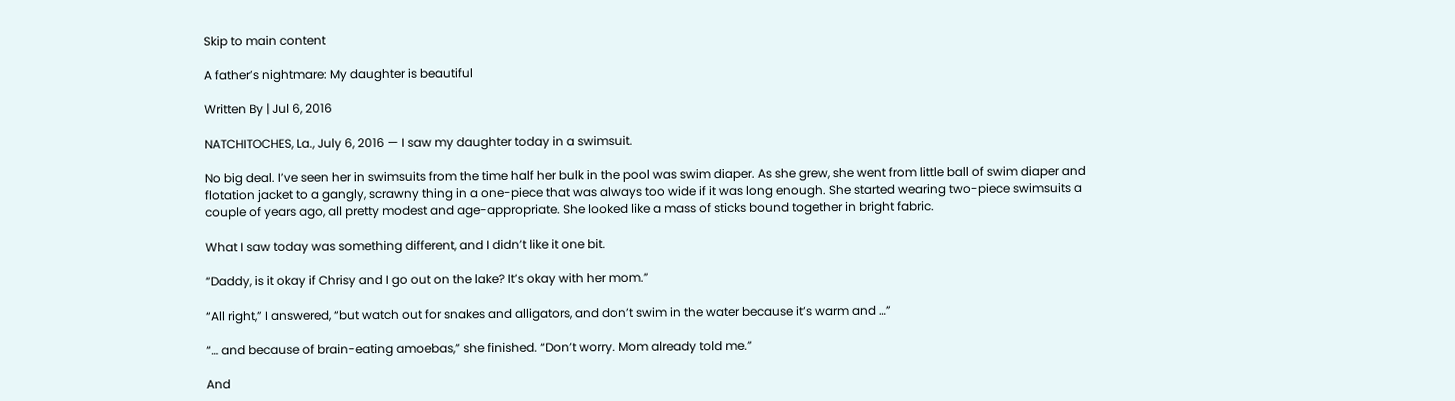Skip to main content

A father’s nightmare: My daughter is beautiful

Written By | Jul 6, 2016

NATCHITOCHES, La., July 6, 2016 — I saw my daughter today in a swimsuit.

No big deal. I’ve seen her in swimsuits from the time half her bulk in the pool was swim diaper. As she grew, she went from little ball of swim diaper and flotation jacket to a gangly, scrawny thing in a one-piece that was always too wide if it was long enough. She started wearing two-piece swimsuits a couple of years ago, all pretty modest and age-appropriate. She looked like a mass of sticks bound together in bright fabric.

What I saw today was something different, and I didn’t like it one bit.

“Daddy, is it okay if Chrisy and I go out on the lake? It’s okay with her mom.”

“All right,” I answered, “but watch out for snakes and alligators, and don’t swim in the water because it’s warm and …”

“… and because of brain-eating amoebas,” she finished. “Don’t worry. Mom already told me.”

And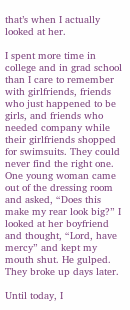that’s when I actually looked at her.

I spent more time in college and in grad school than I care to remember with girlfriends, friends who just happened to be girls, and friends who needed company while their girlfriends shopped for swimsuits. They could never find the right one. One young woman came out of the dressing room and asked, “Does this make my rear look big?” I looked at her boyfriend and thought, “Lord, have mercy” and kept my mouth shut. He gulped. They broke up days later.

Until today, I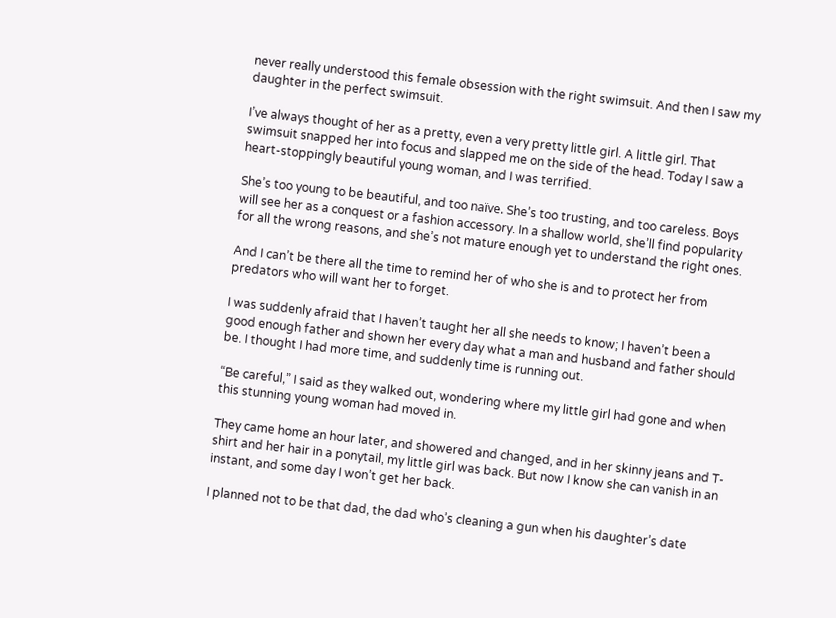never really understood this female obsession with the right swimsuit. And then I saw my daughter in the perfect swimsuit.

I’ve always thought of her as a pretty, even a very pretty little girl. A little girl. That swimsuit snapped her into focus and slapped me on the side of the head. Today I saw a heart-stoppingly beautiful young woman, and I was terrified.

She’s too young to be beautiful, and too naïve. She’s too trusting, and too careless. Boys will see her as a conquest or a fashion accessory. In a shallow world, she’ll find popularity for all the wrong reasons, and she’s not mature enough yet to understand the right ones.

And I can’t be there all the time to remind her of who she is and to protect her from predators who will want her to forget.

I was suddenly afraid that I haven’t taught her all she needs to know; I haven’t been a good enough father and shown her every day what a man and husband and father should be. I thought I had more time, and suddenly time is running out.

“Be careful,” I said as they walked out, wondering where my little girl had gone and when this stunning young woman had moved in.

They came home an hour later, and showered and changed, and in her skinny jeans and T-shirt and her hair in a ponytail, my little girl was back. But now I know she can vanish in an instant, and some day I won’t get her back.

I planned not to be that dad, the dad who’s cleaning a gun when his daughter’s date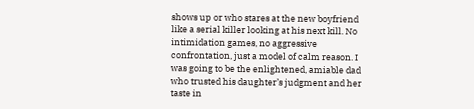shows up or who stares at the new boyfriend like a serial killer looking at his next kill. No intimidation games, no aggressive confrontation, just a model of calm reason. I was going to be the enlightened, amiable dad who trusted his daughter’s judgment and her taste in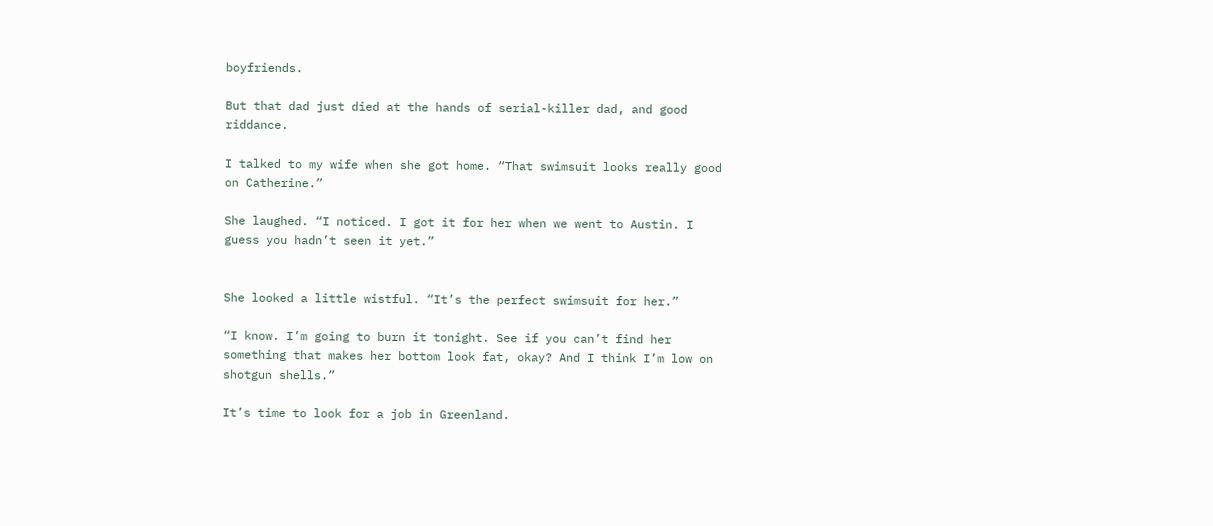boyfriends.

But that dad just died at the hands of serial-killer dad, and good riddance.

I talked to my wife when she got home. “That swimsuit looks really good on Catherine.”

She laughed. “I noticed. I got it for her when we went to Austin. I guess you hadn’t seen it yet.”


She looked a little wistful. “It’s the perfect swimsuit for her.”

“I know. I’m going to burn it tonight. See if you can’t find her something that makes her bottom look fat, okay? And I think I’m low on shotgun shells.”

It’s time to look for a job in Greenland.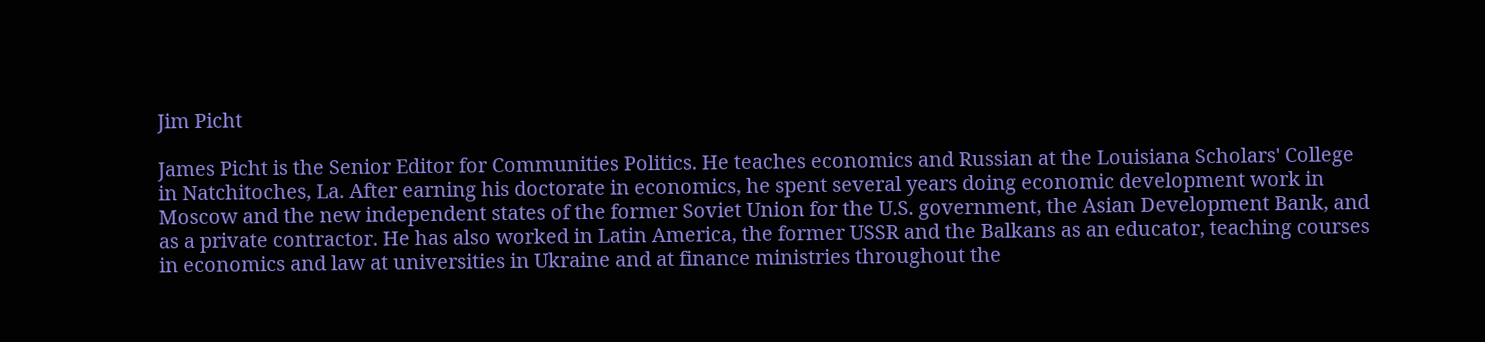Jim Picht

James Picht is the Senior Editor for Communities Politics. He teaches economics and Russian at the Louisiana Scholars' College in Natchitoches, La. After earning his doctorate in economics, he spent several years doing economic development work in Moscow and the new independent states of the former Soviet Union for the U.S. government, the Asian Development Bank, and as a private contractor. He has also worked in Latin America, the former USSR and the Balkans as an educator, teaching courses in economics and law at universities in Ukraine and at finance ministries throughout the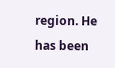region. He has been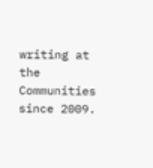writing at the Communities since 2009.